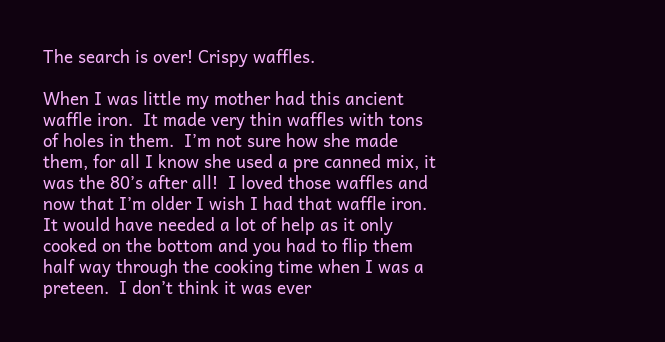The search is over! Crispy waffles.

When I was little my mother had this ancient waffle iron.  It made very thin waffles with tons of holes in them.  I’m not sure how she made them, for all I know she used a pre canned mix, it was the 80’s after all!  I loved those waffles and now that I’m older I wish I had that waffle iron.  It would have needed a lot of help as it only cooked on the bottom and you had to flip them half way through the cooking time when I was a preteen.  I don’t think it was ever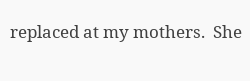replaced at my mothers.  She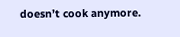doesn’t cook anymore.